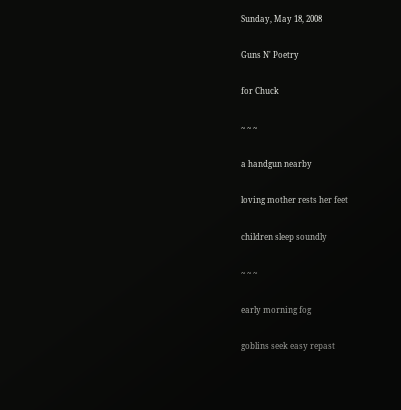Sunday, May 18, 2008

Guns N' Poetry

for Chuck

~ ~ ~

a handgun nearby

loving mother rests her feet

children sleep soundly

~ ~ ~

early morning fog

goblins seek easy repast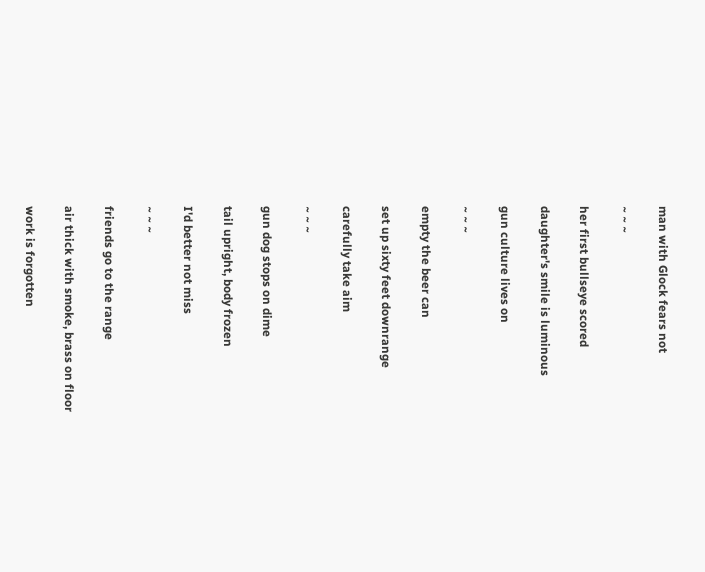man with Glock fears not

~ ~ ~

her first bullseye scored

daughter's smile is luminous

gun culture lives on

~ ~ ~

empty the beer can

set up sixty feet downrange

carefully take aim

~ ~ ~

gun dog stops on dime

tail upright, body frozen

I'd better not miss

~ ~ ~

friends go to the range

air thick with smoke, brass on floor

work is forgotten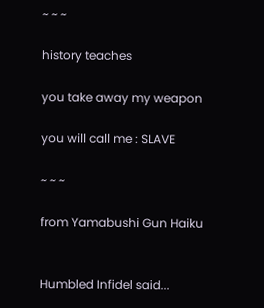~ ~ ~

history teaches

you take away my weapon

you will call me : SLAVE

~ ~ ~

from Yamabushi Gun Haiku


Humbled Infidel said...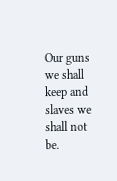Our guns we shall keep and slaves we shall not be.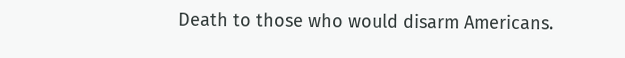Death to those who would disarm Americans.